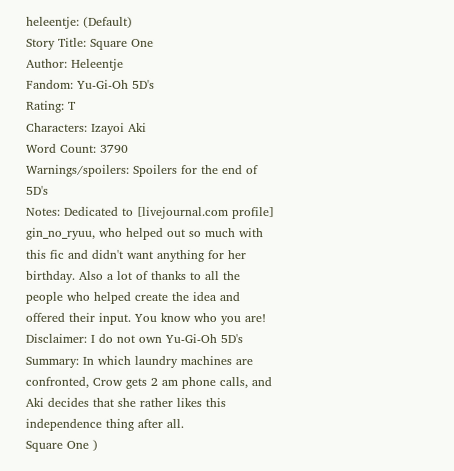heleentje: (Default)
Story Title: Square One
Author: Heleentje
Fandom: Yu-Gi-Oh 5D's
Rating: T
Characters: Izayoi Aki
Word Count: 3790
Warnings/spoilers: Spoilers for the end of 5D's
Notes: Dedicated to [livejournal.com profile] gin_no_ryuu, who helped out so much with this fic and didn't want anything for her birthday. Also a lot of thanks to all the people who helped create the idea and offered their input. You know who you are!
Disclaimer: I do not own Yu-Gi-Oh 5D's
Summary: In which laundry machines are confronted, Crow gets 2 am phone calls, and Aki decides that she rather likes this independence thing after all.
Square One )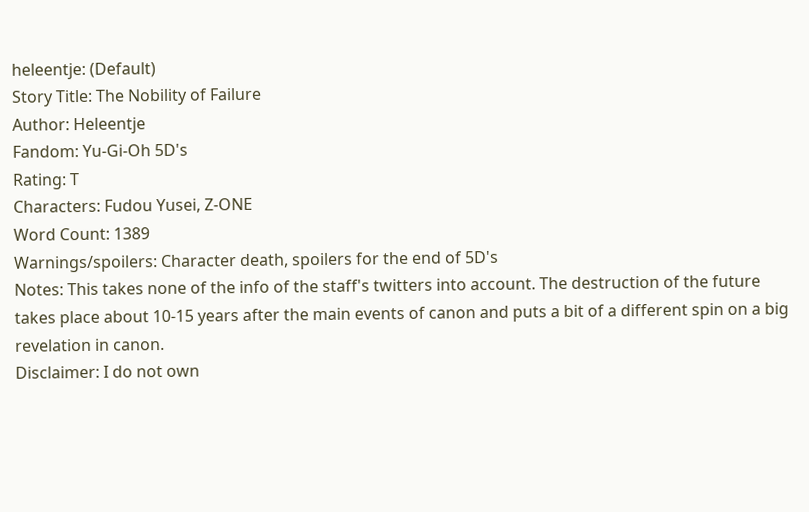heleentje: (Default)
Story Title: The Nobility of Failure
Author: Heleentje
Fandom: Yu-Gi-Oh 5D's
Rating: T
Characters: Fudou Yusei, Z-ONE
Word Count: 1389
Warnings/spoilers: Character death, spoilers for the end of 5D's
Notes: This takes none of the info of the staff's twitters into account. The destruction of the future takes place about 10-15 years after the main events of canon and puts a bit of a different spin on a big revelation in canon.
Disclaimer: I do not own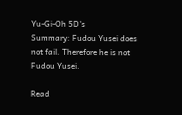Yu-Gi-Oh 5D's
Summary: Fudou Yusei does not fail. Therefore he is not Fudou Yusei.

Read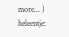more... )
heleentje: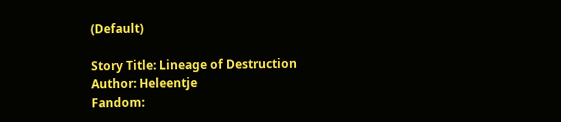(Default)

Story Title: Lineage of Destruction
Author: Heleentje
Fandom: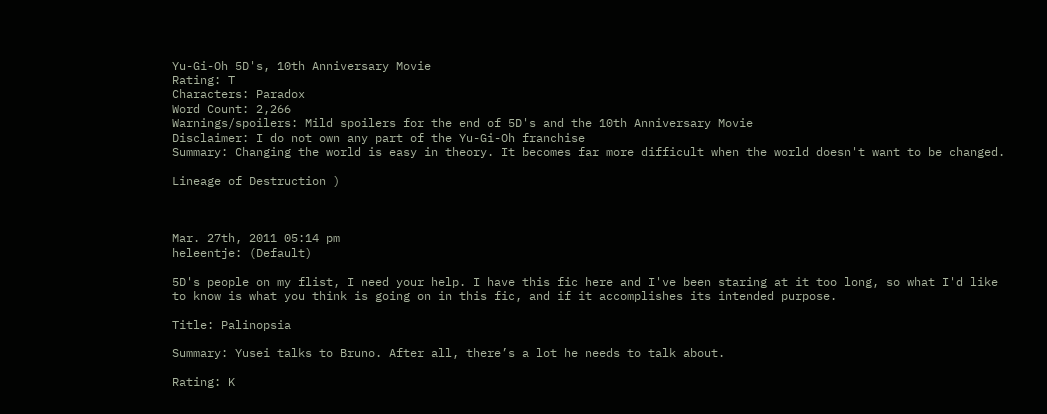Yu-Gi-Oh 5D's, 10th Anniversary Movie
Rating: T
Characters: Paradox
Word Count: 2,266
Warnings/spoilers: Mild spoilers for the end of 5D's and the 10th Anniversary Movie
Disclaimer: I do not own any part of the Yu-Gi-Oh franchise
Summary: Changing the world is easy in theory. It becomes far more difficult when the world doesn't want to be changed.

Lineage of Destruction )



Mar. 27th, 2011 05:14 pm
heleentje: (Default)

5D's people on my flist, I need your help. I have this fic here and I've been staring at it too long, so what I'd like to know is what you think is going on in this fic, and if it accomplishes its intended purpose.

Title: Palinopsia

Summary: Yusei talks to Bruno. After all, there’s a lot he needs to talk about.

Rating: K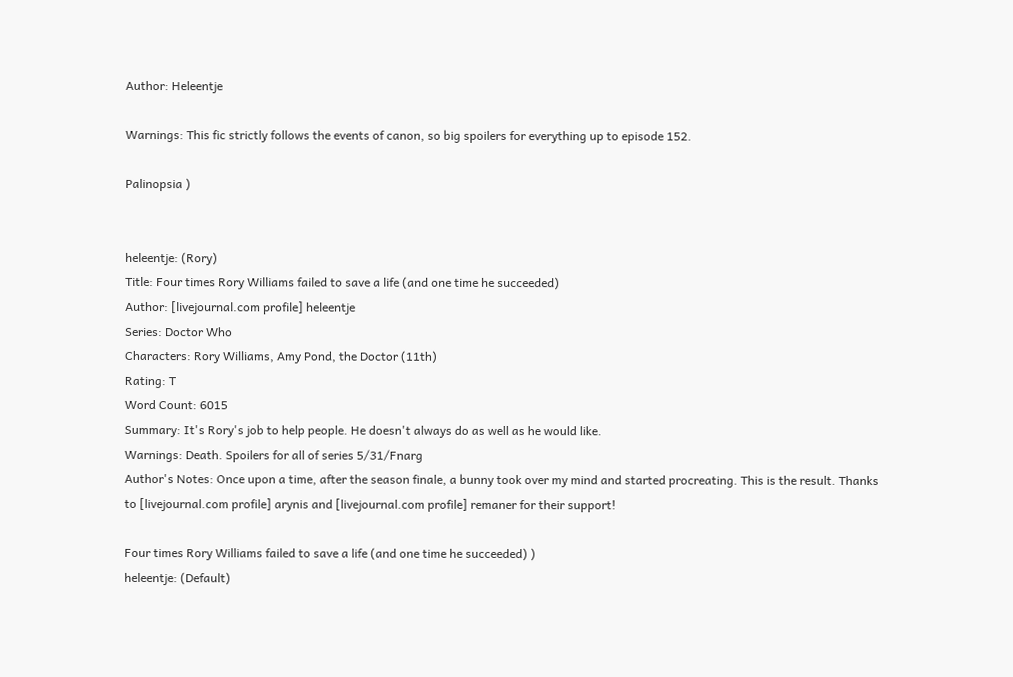Author: Heleentje

Warnings: This fic strictly follows the events of canon, so big spoilers for everything up to episode 152.

Palinopsia )


heleentje: (Rory)
Title: Four times Rory Williams failed to save a life (and one time he succeeded)
Author: [livejournal.com profile] heleentje
Series: Doctor Who
Characters: Rory Williams, Amy Pond, the Doctor (11th)
Rating: T
Word Count: 6015
Summary: It's Rory's job to help people. He doesn't always do as well as he would like.
Warnings: Death. Spoilers for all of series 5/31/Fnarg
Author's Notes: Once upon a time, after the season finale, a bunny took over my mind and started procreating. This is the result. Thanks to [livejournal.com profile] arynis and [livejournal.com profile] remaner for their support!

Four times Rory Williams failed to save a life (and one time he succeeded) )
heleentje: (Default)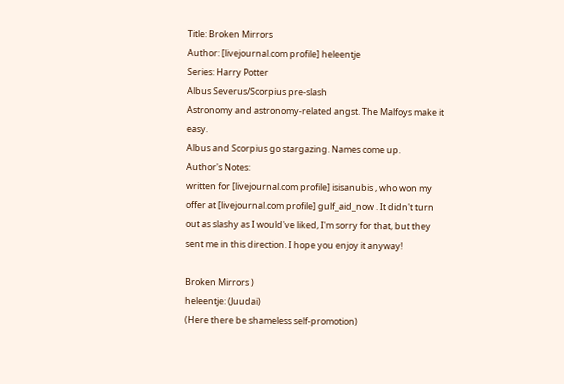Title: Broken Mirrors
Author: [livejournal.com profile] heleentje
Series: Harry Potter
Albus Severus/Scorpius pre-slash
Astronomy and astronomy-related angst. The Malfoys make it easy.
Albus and Scorpius go stargazing. Names come up.
Author's Notes:
written for [livejournal.com profile] isisanubis , who won my offer at [livejournal.com profile] gulf_aid_now . It didn't turn out as slashy as I would've liked, I'm sorry for that, but they sent me in this direction. I hope you enjoy it anyway!

Broken Mirrors )
heleentje: (Juudai)
(Here there be shameless self-promotion)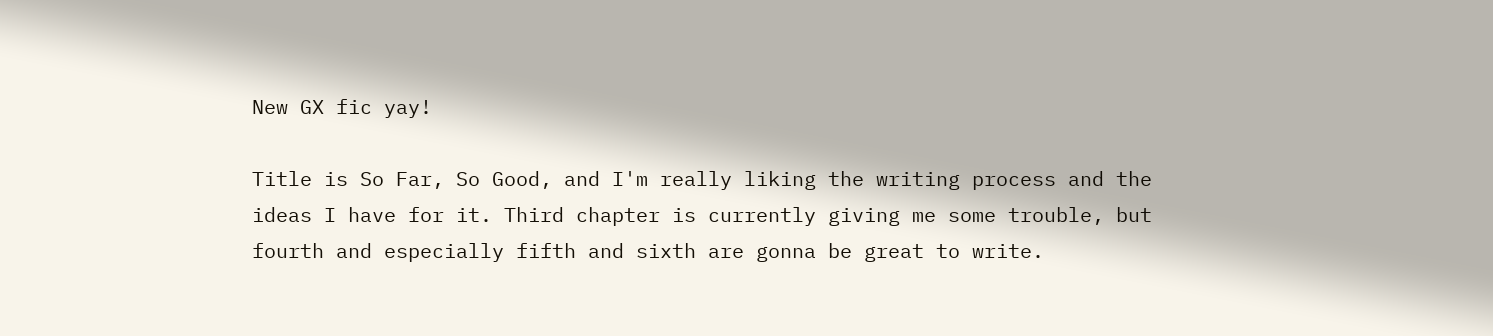New GX fic yay!

Title is So Far, So Good, and I'm really liking the writing process and the ideas I have for it. Third chapter is currently giving me some trouble, but fourth and especially fifth and sixth are gonna be great to write.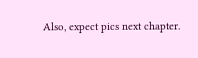Also, expect pics next chapter.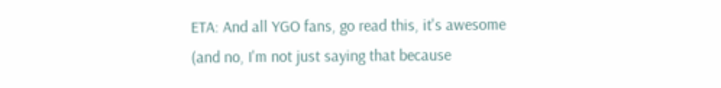ETA: And all YGO fans, go read this, it's awesome (and no, I'm not just saying that because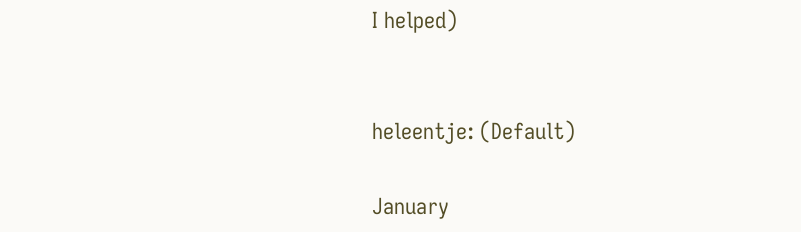I helped)


heleentje: (Default)

January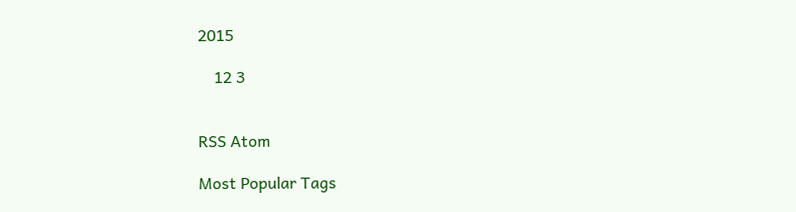2015

    12 3


RSS Atom

Most Popular Tags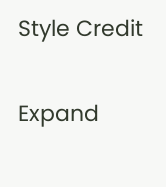Style Credit

Expand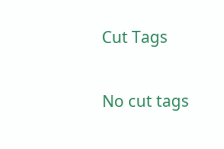Cut Tags

No cut tags